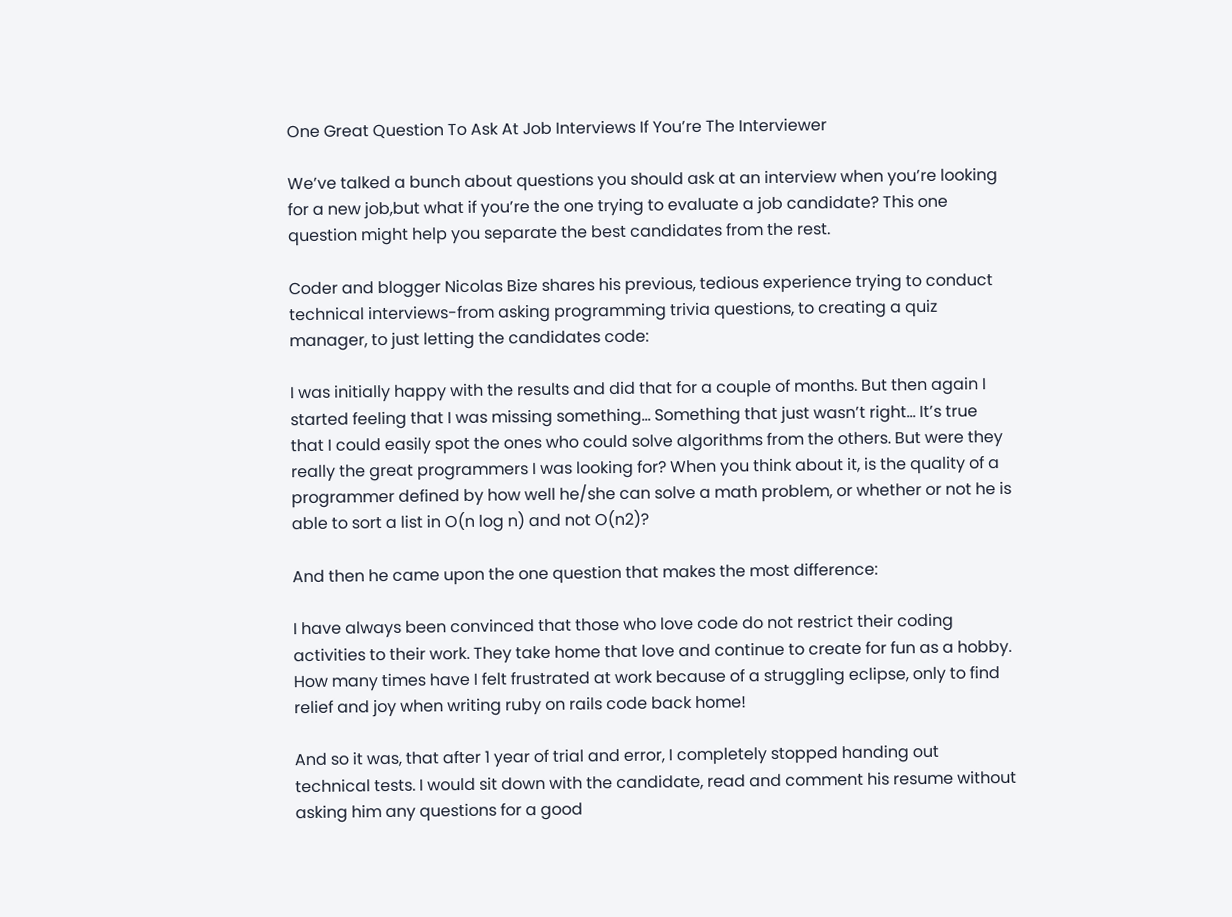One Great Question To Ask At Job Interviews If You’re The Interviewer

We’ve talked a bunch about questions you should ask at an interview when you’re looking for a new job,but what if you’re the one trying to evaluate a job candidate? This one question might help you separate the best candidates from the rest.

Coder and blogger Nicolas Bize shares his previous, tedious experience trying to conduct technical interviews-from asking programming trivia questions, to creating a quiz manager, to just letting the candidates code:

I was initially happy with the results and did that for a couple of months. But then again I started feeling that I was missing something… Something that just wasn’t right… It’s true that I could easily spot the ones who could solve algorithms from the others. But were they really the great programmers I was looking for? When you think about it, is the quality of a programmer defined by how well he/she can solve a math problem, or whether or not he is able to sort a list in O(n log n) and not O(n2)?

And then he came upon the one question that makes the most difference:

I have always been convinced that those who love code do not restrict their coding activities to their work. They take home that love and continue to create for fun as a hobby. How many times have I felt frustrated at work because of a struggling eclipse, only to find relief and joy when writing ruby on rails code back home!

And so it was, that after 1 year of trial and error, I completely stopped handing out technical tests. I would sit down with the candidate, read and comment his resume without asking him any questions for a good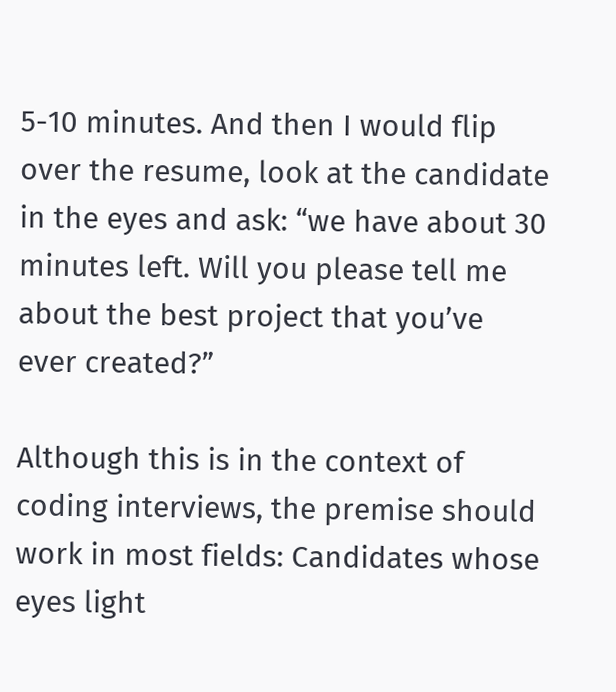5-10 minutes. And then I would flip over the resume, look at the candidate in the eyes and ask: “we have about 30 minutes left. Will you please tell me about the best project that you’ve ever created?”

Although this is in the context of coding interviews, the premise should work in most fields: Candidates whose eyes light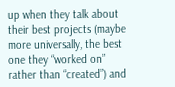up when they talk about their best projects (maybe more universally, the best one they “worked on” rather than “created”) and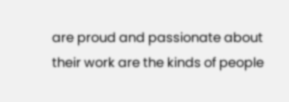are proud and passionate about their work are the kinds of people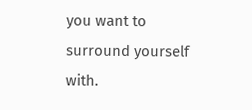you want to surround yourself with.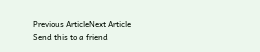Previous ArticleNext Article
Send this to a friend